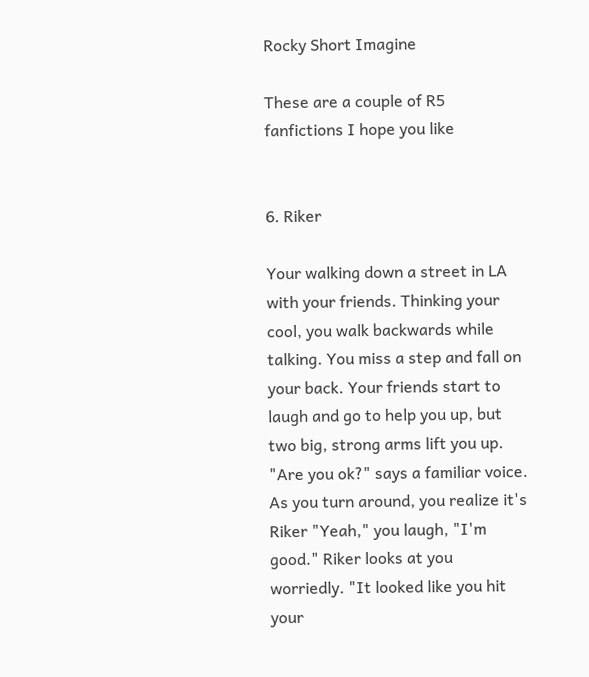Rocky Short Imagine

These are a couple of R5 fanfictions I hope you like


6. Riker

Your walking down a street in LA with your friends. Thinking your cool, you walk backwards while talking. You miss a step and fall on your back. Your friends start to laugh and go to help you up, but two big, strong arms lift you up. "Are you ok?" says a familiar voice. As you turn around, you realize it's Riker "Yeah," you laugh, "I'm good." Riker looks at you worriedly. "It looked like you hit your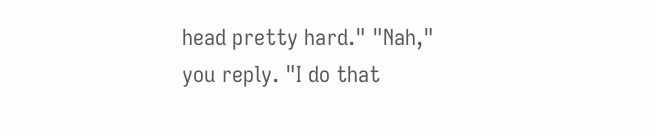head pretty hard." "Nah," you reply. "I do that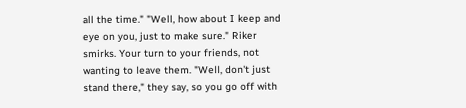all the time." "Well, how about I keep and eye on you, just to make sure." Riker smirks. Your turn to your friends, not wanting to leave them. "Well, don't just stand there," they say, so you go off with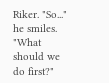Riker. "So..." he smiles. "What should we do first?"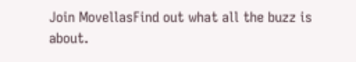Join MovellasFind out what all the buzz is about.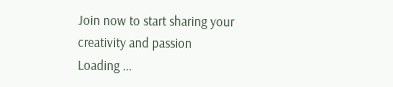Join now to start sharing your creativity and passion
Loading ...